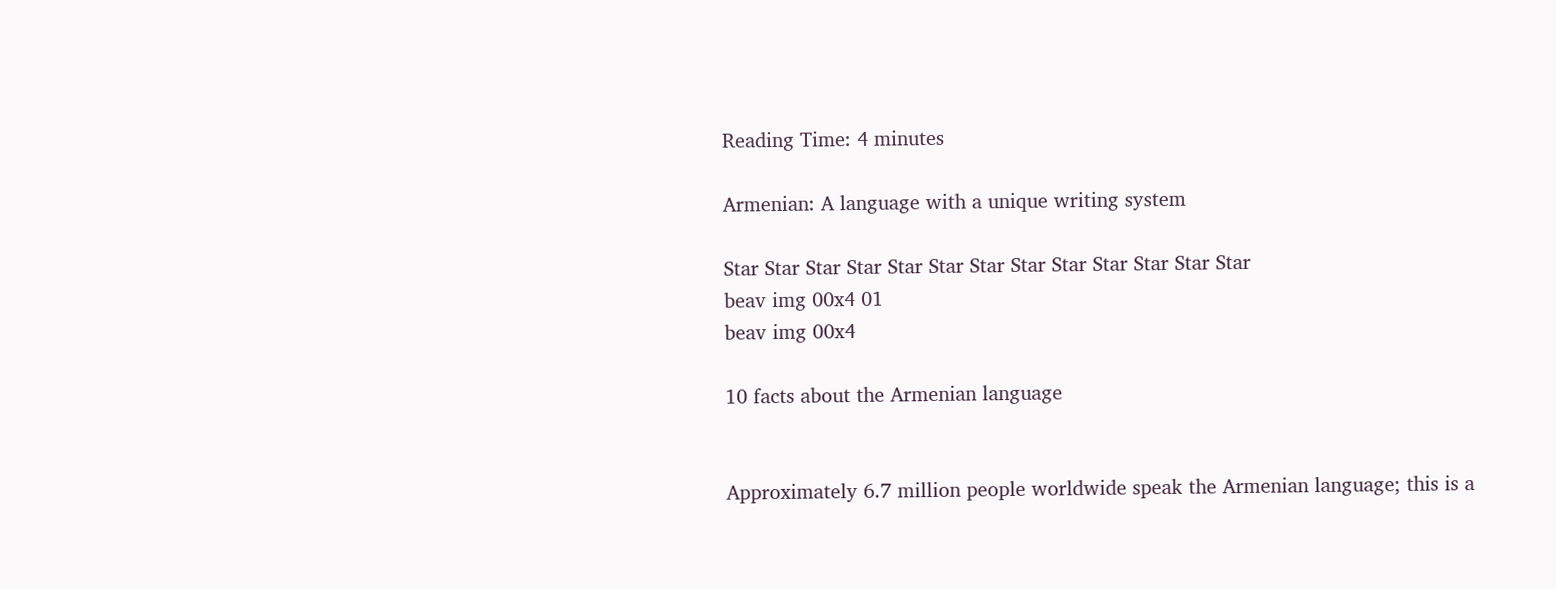Reading Time: 4 minutes

Armenian: A language with a unique writing system

Star Star Star Star Star Star Star Star Star Star Star Star Star
beav img 00x4 01
beav img 00x4

10 facts about the Armenian language


Approximately 6.7 million people worldwide speak the Armenian language; this is a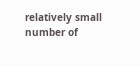relatively small number of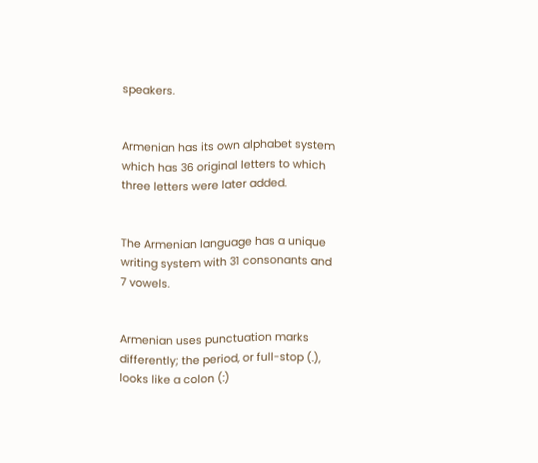speakers.


Armenian has its own alphabet system which has 36 original letters to which three letters were later added.


The Armenian language has a unique writing system with 31 consonants and 7 vowels.


Armenian uses punctuation marks differently; the period, or full-stop (.), looks like a colon (:)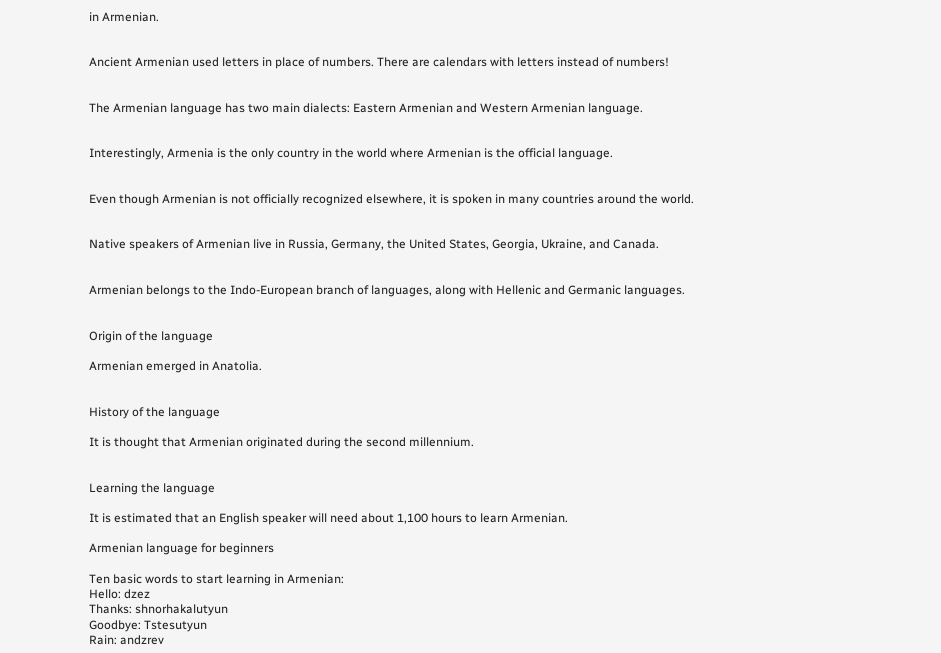in Armenian.


Ancient Armenian used letters in place of numbers. There are calendars with letters instead of numbers!


The Armenian language has two main dialects: Eastern Armenian and Western Armenian language.


Interestingly, Armenia is the only country in the world where Armenian is the official language.


Even though Armenian is not officially recognized elsewhere, it is spoken in many countries around the world.


Native speakers of Armenian live in Russia, Germany, the United States, Georgia, Ukraine, and Canada.


Armenian belongs to the Indo-European branch of languages, along with Hellenic and Germanic languages.


Origin of the language

Armenian emerged in Anatolia.


History of the language

It is thought that Armenian originated during the second millennium.


Learning the language

It is estimated that an English speaker will need about 1,100 hours to learn Armenian.

Armenian language for beginners

Ten basic words to start learning in Armenian:
Hello: dzez
Thanks: shnorhakalutyun
Goodbye: Tstesutyun
Rain: andzrev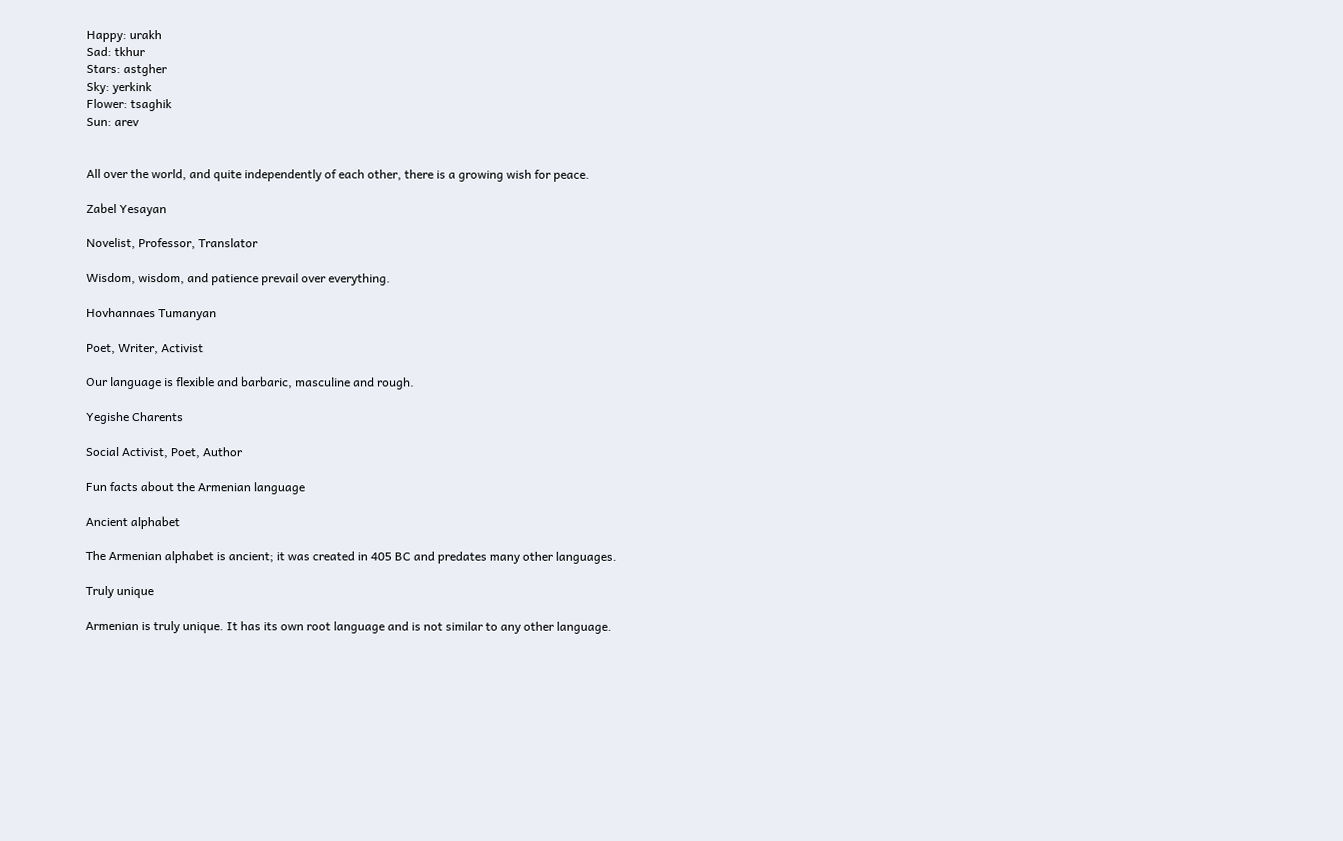Happy: urakh
Sad: tkhur
Stars: astgher
Sky: yerkink
Flower: tsaghik
Sun: arev


All over the world, and quite independently of each other, there is a growing wish for peace.

Zabel Yesayan

Novelist, Professor, Translator

Wisdom, wisdom, and patience prevail over everything.

Hovhannaes Tumanyan

Poet, Writer, Activist

Our language is flexible and barbaric, masculine and rough.

Yegishe Charents

Social Activist, Poet, Author

Fun facts about the Armenian language

Ancient alphabet

The Armenian alphabet is ancient; it was created in 405 BC and predates many other languages.

Truly unique

Armenian is truly unique. It has its own root language and is not similar to any other language.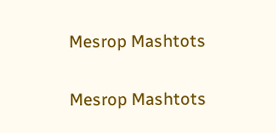Mesrop Mashtots

Mesrop Mashtots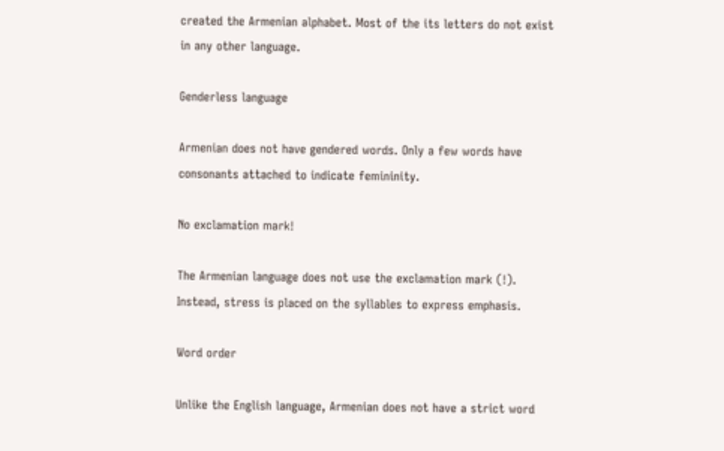created the Armenian alphabet. Most of the its letters do not exist in any other language.

Genderless language

Armenian does not have gendered words. Only a few words have consonants attached to indicate femininity.

No exclamation mark!

The Armenian language does not use the exclamation mark (!). Instead, stress is placed on the syllables to express emphasis.

Word order

Unlike the English language, Armenian does not have a strict word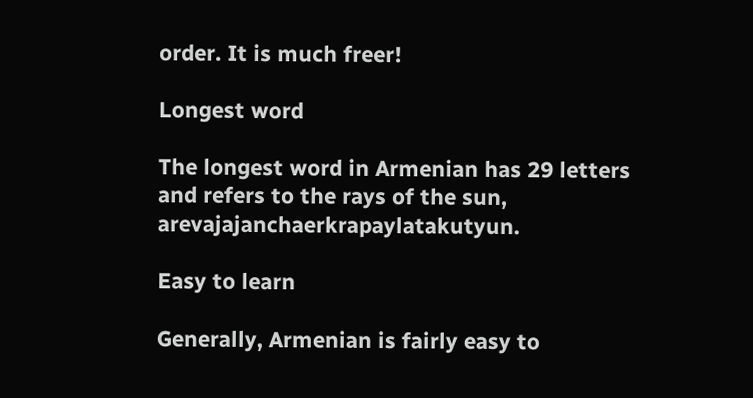order. It is much freer!

Longest word

The longest word in Armenian has 29 letters and refers to the rays of the sun, arevajajanchaerkrapaylatakutyun.

Easy to learn

Generally, Armenian is fairly easy to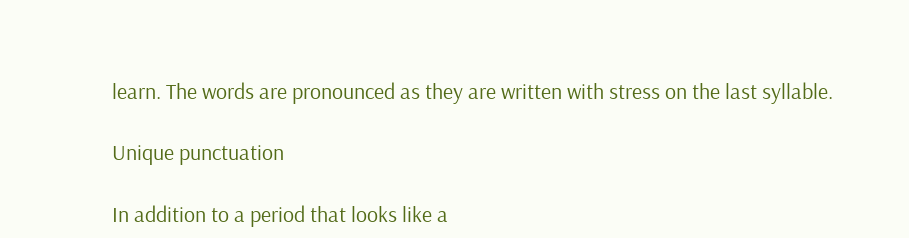learn. The words are pronounced as they are written with stress on the last syllable.

Unique punctuation

In addition to a period that looks like a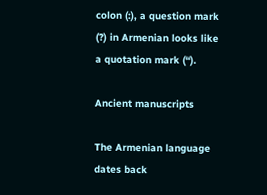colon (:), a question mark (?) in Armenian looks like a quotation mark (“).

Ancient manuscripts

The Armenian language dates back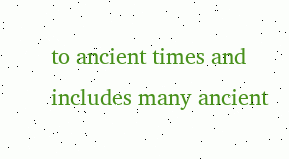to ancient times and includes many ancient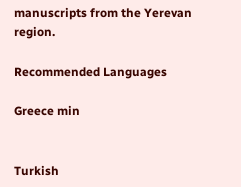manuscripts from the Yerevan region.

Recommended Languages

Greece min


Turkish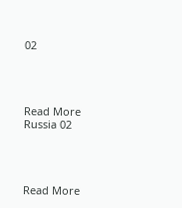02




Read More
Russia 02




Read More